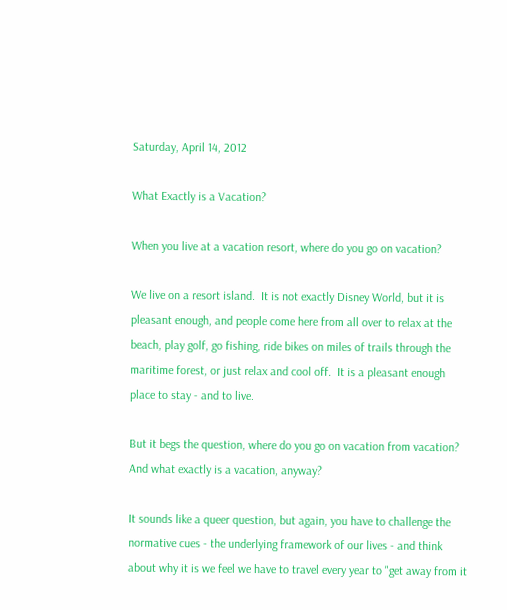Saturday, April 14, 2012

What Exactly is a Vacation?

When you live at a vacation resort, where do you go on vacation?

We live on a resort island.  It is not exactly Disney World, but it is pleasant enough, and people come here from all over to relax at the beach, play golf, go fishing, ride bikes on miles of trails through the maritime forest, or just relax and cool off.  It is a pleasant enough place to stay - and to live.

But it begs the question, where do you go on vacation from vacation?   And what exactly is a vacation, anyway?

It sounds like a queer question, but again, you have to challenge the normative cues - the underlying framework of our lives - and think about why it is we feel we have to travel every year to "get away from it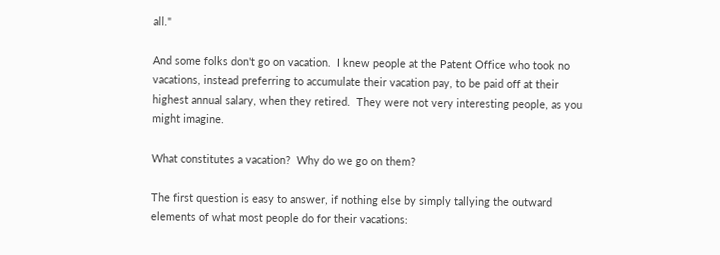all."

And some folks don't go on vacation.  I knew people at the Patent Office who took no vacations, instead preferring to accumulate their vacation pay, to be paid off at their highest annual salary, when they retired.  They were not very interesting people, as you might imagine.

What constitutes a vacation?  Why do we go on them?

The first question is easy to answer, if nothing else by simply tallying the outward elements of what most people do for their vacations: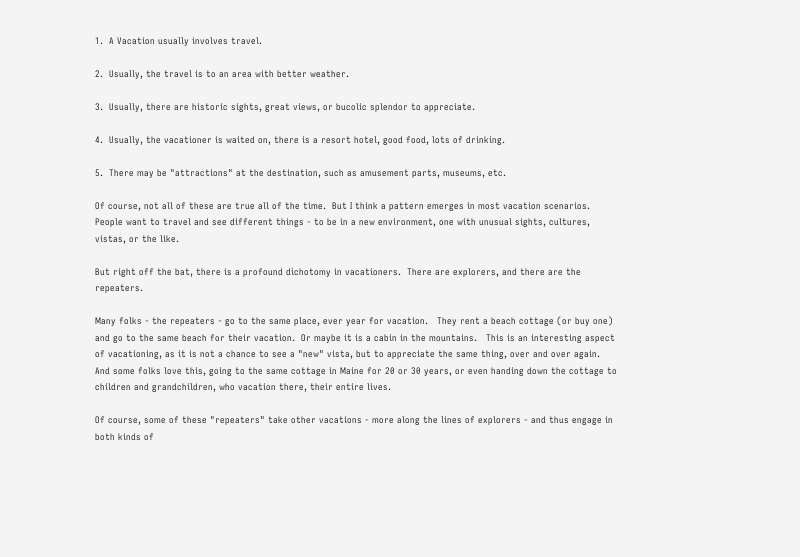1.  A Vacation usually involves travel.

2.  Usually, the travel is to an area with better weather.

3.  Usually, there are historic sights, great views, or bucolic splendor to appreciate.

4.  Usually, the vacationer is waited on, there is a resort hotel, good food, lots of drinking.

5.  There may be "attractions" at the destination, such as amusement parts, museums, etc.

Of course, not all of these are true all of the time.  But I think a pattern emerges in most vacation scenarios.   People want to travel and see different things - to be in a new environment, one with unusual sights, cultures, vistas, or the like.

But right off the bat, there is a profound dichotomy in vacationers.  There are explorers, and there are the repeaters.

Many folks - the repeaters - go to the same place, ever year for vacation.   They rent a beach cottage (or buy one) and go to the same beach for their vacation.  Or maybe it is a cabin in the mountains.   This is an interesting aspect of vacationing, as it is not a chance to see a "new" vista, but to appreciate the same thing, over and over again.   And some folks love this, going to the same cottage in Maine for 20 or 30 years, or even handing down the cottage to children and grandchildren, who vacation there, their entire lives.

Of course, some of these "repeaters" take other vacations - more along the lines of explorers - and thus engage in both kinds of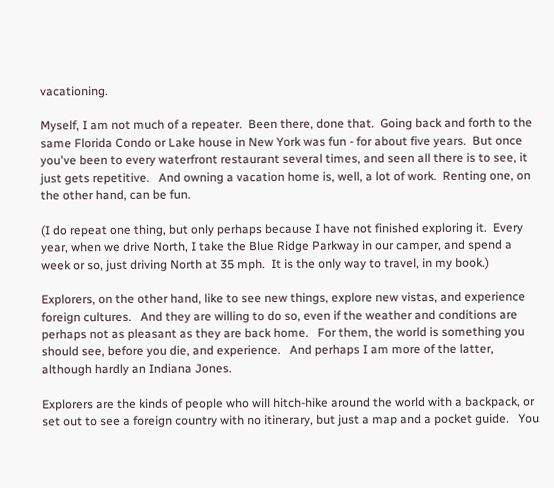vacationing.

Myself, I am not much of a repeater.  Been there, done that.  Going back and forth to the same Florida Condo or Lake house in New York was fun - for about five years.  But once you've been to every waterfront restaurant several times, and seen all there is to see, it just gets repetitive.   And owning a vacation home is, well, a lot of work.  Renting one, on the other hand, can be fun.

(I do repeat one thing, but only perhaps because I have not finished exploring it.  Every year, when we drive North, I take the Blue Ridge Parkway in our camper, and spend a week or so, just driving North at 35 mph.  It is the only way to travel, in my book.)

Explorers, on the other hand, like to see new things, explore new vistas, and experience foreign cultures.   And they are willing to do so, even if the weather and conditions are perhaps not as pleasant as they are back home.   For them, the world is something you should see, before you die, and experience.   And perhaps I am more of the latter, although hardly an Indiana Jones.

Explorers are the kinds of people who will hitch-hike around the world with a backpack, or set out to see a foreign country with no itinerary, but just a map and a pocket guide.   You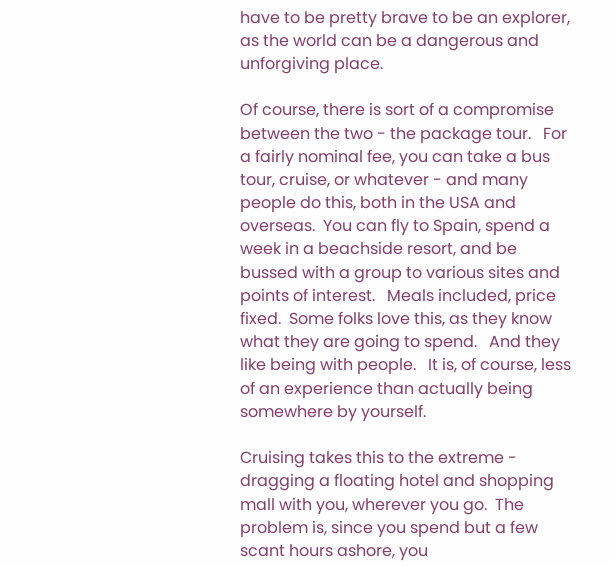have to be pretty brave to be an explorer, as the world can be a dangerous and unforgiving place.

Of course, there is sort of a compromise between the two - the package tour.   For a fairly nominal fee, you can take a bus tour, cruise, or whatever - and many people do this, both in the USA and overseas.  You can fly to Spain, spend a week in a beachside resort, and be bussed with a group to various sites and points of interest.   Meals included, price fixed.  Some folks love this, as they know what they are going to spend.   And they like being with people.   It is, of course, less of an experience than actually being somewhere by yourself.

Cruising takes this to the extreme - dragging a floating hotel and shopping mall with you, wherever you go.  The problem is, since you spend but a few scant hours ashore, you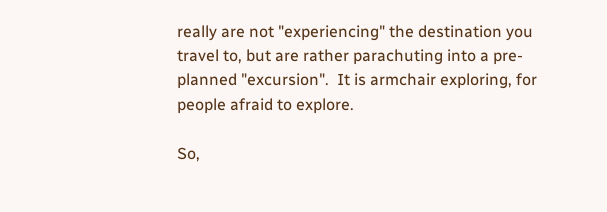really are not "experiencing" the destination you travel to, but are rather parachuting into a pre-planned "excursion".  It is armchair exploring, for people afraid to explore.

So,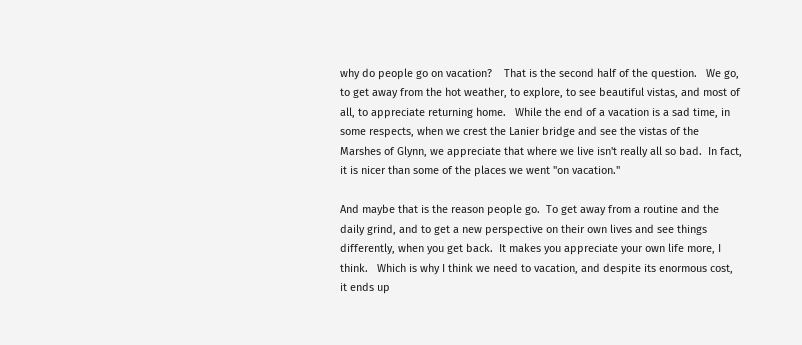why do people go on vacation?    That is the second half of the question.   We go, to get away from the hot weather, to explore, to see beautiful vistas, and most of all, to appreciate returning home.   While the end of a vacation is a sad time, in some respects, when we crest the Lanier bridge and see the vistas of the Marshes of Glynn, we appreciate that where we live isn't really all so bad.  In fact, it is nicer than some of the places we went "on vacation."

And maybe that is the reason people go.  To get away from a routine and the daily grind, and to get a new perspective on their own lives and see things differently, when you get back.  It makes you appreciate your own life more, I think.   Which is why I think we need to vacation, and despite its enormous cost, it ends up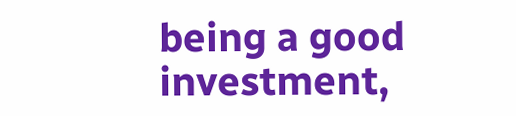being a good investment,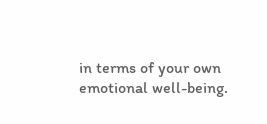in terms of your own emotional well-being.